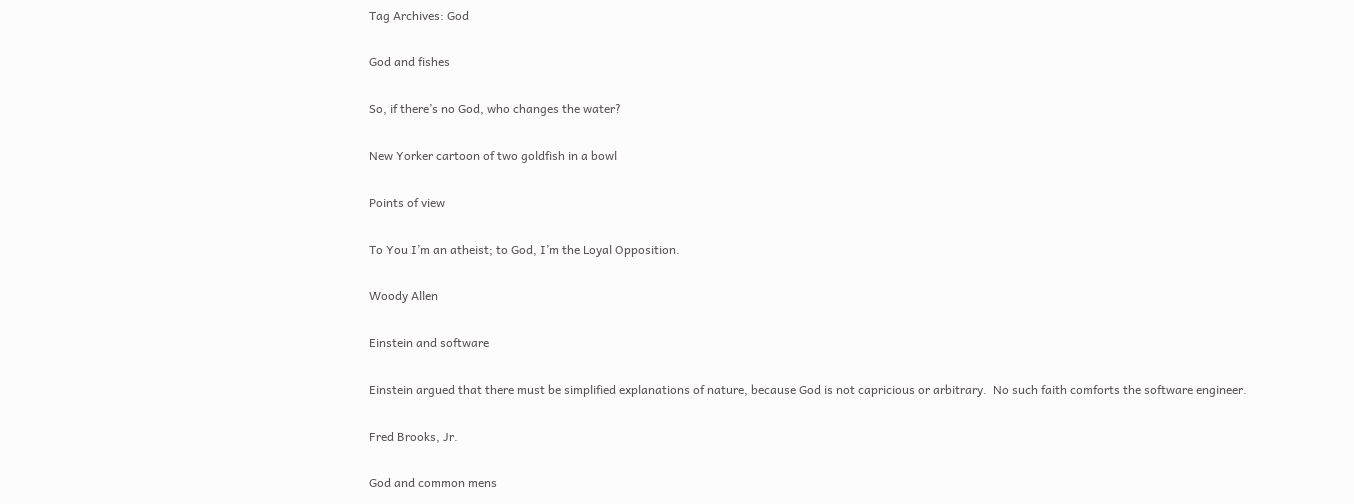Tag Archives: God

God and fishes

So, if there’s no God, who changes the water?

New Yorker cartoon of two goldfish in a bowl

Points of view

To You I’m an atheist; to God, I’m the Loyal Opposition.

Woody Allen

Einstein and software

Einstein argued that there must be simplified explanations of nature, because God is not capricious or arbitrary.  No such faith comforts the software engineer.

Fred Brooks, Jr.

God and common mens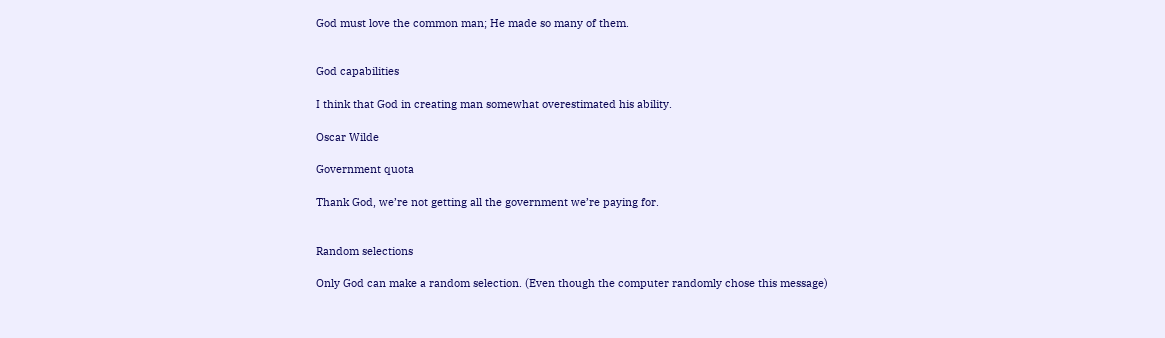God must love the common man; He made so many of them.


God capabilities

I think that God in creating man somewhat overestimated his ability.

Oscar Wilde

Government quota

Thank God, we’re not getting all the government we’re paying for.


Random selections

Only God can make a random selection. (Even though the computer randomly chose this message)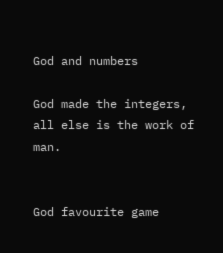God and numbers

God made the integers, all else is the work of man.


God favourite game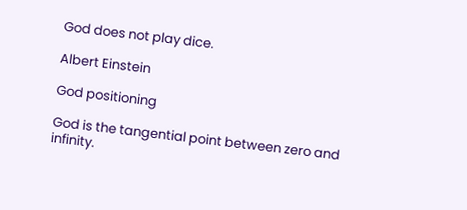God does not play dice.

Albert Einstein

God positioning

God is the tangential point between zero and infinity.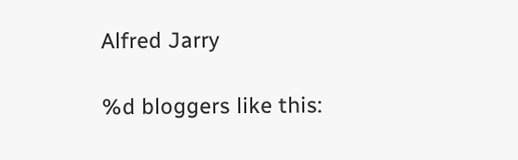Alfred Jarry

%d bloggers like this: